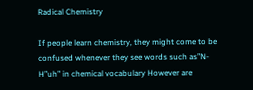Radical Chemistry

If people learn chemistry, they might come to be confused whenever they see words such as”N-H”uh” in chemical vocabulary However are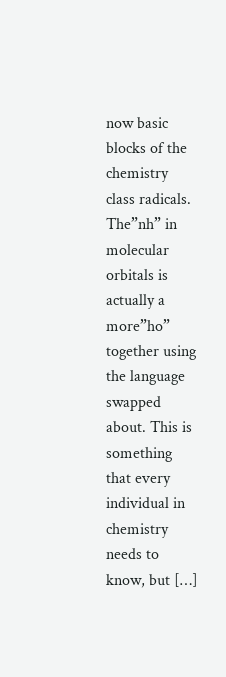now basic blocks of the chemistry class radicals. The”nh” in molecular orbitals is actually a more”ho” together using the language swapped about. This is something that every individual in chemistry needs to know, but […]